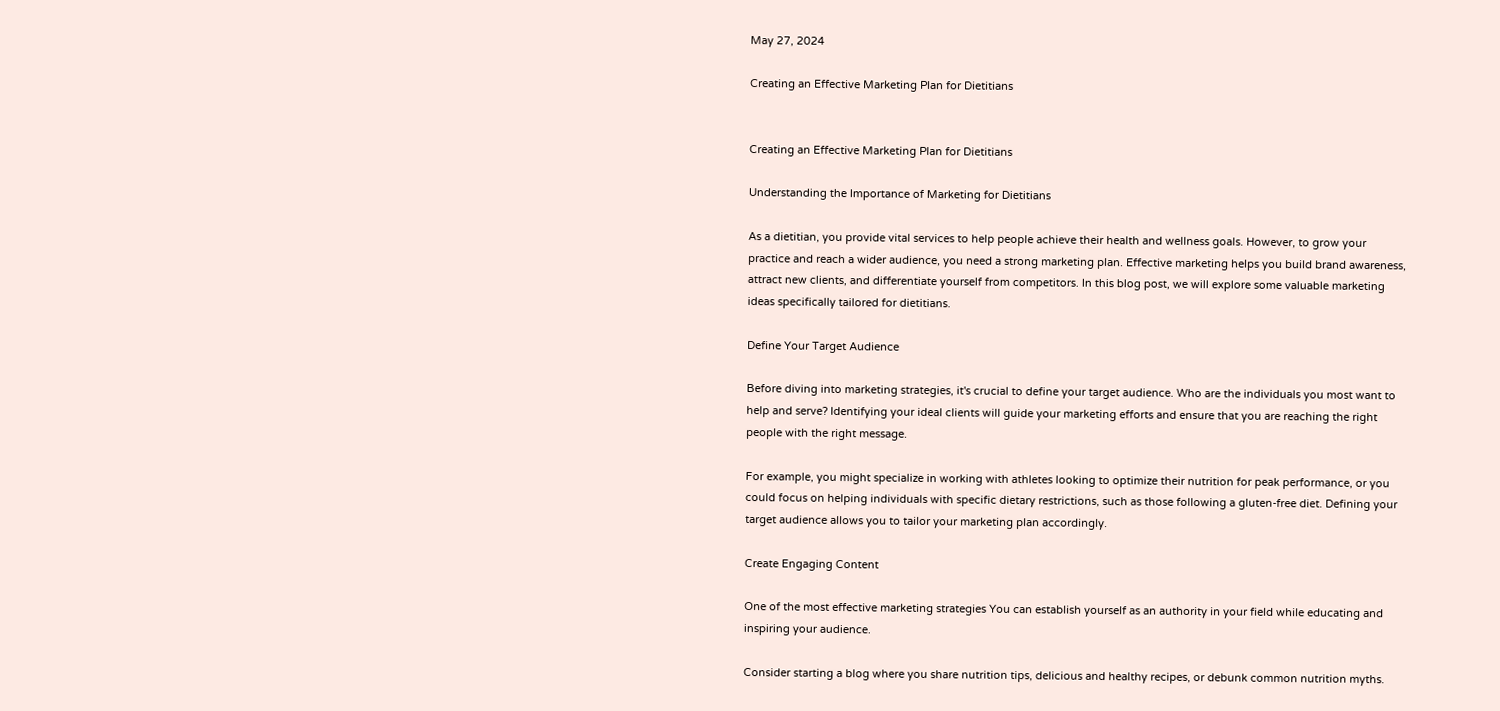May 27, 2024

Creating an Effective Marketing Plan for Dietitians


Creating an Effective Marketing Plan for Dietitians

Understanding the Importance of Marketing for Dietitians

As a dietitian, you provide vital services to help people achieve their health and wellness goals. However, to grow your practice and reach a wider audience, you need a strong marketing plan. Effective marketing helps you build brand awareness, attract new clients, and differentiate yourself from competitors. In this blog post, we will explore some valuable marketing ideas specifically tailored for dietitians.

Define Your Target Audience

Before diving into marketing strategies, it's crucial to define your target audience. Who are the individuals you most want to help and serve? Identifying your ideal clients will guide your marketing efforts and ensure that you are reaching the right people with the right message.

For example, you might specialize in working with athletes looking to optimize their nutrition for peak performance, or you could focus on helping individuals with specific dietary restrictions, such as those following a gluten-free diet. Defining your target audience allows you to tailor your marketing plan accordingly.

Create Engaging Content

One of the most effective marketing strategies You can establish yourself as an authority in your field while educating and inspiring your audience.

Consider starting a blog where you share nutrition tips, delicious and healthy recipes, or debunk common nutrition myths.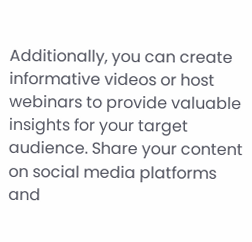Additionally, you can create informative videos or host webinars to provide valuable insights for your target audience. Share your content on social media platforms and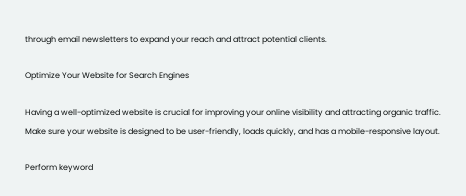through email newsletters to expand your reach and attract potential clients.

Optimize Your Website for Search Engines

Having a well-optimized website is crucial for improving your online visibility and attracting organic traffic. Make sure your website is designed to be user-friendly, loads quickly, and has a mobile-responsive layout.

Perform keyword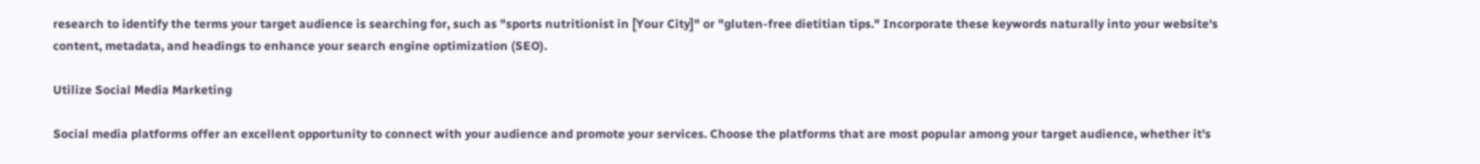research to identify the terms your target audience is searching for, such as "sports nutritionist in [Your City]" or "gluten-free dietitian tips." Incorporate these keywords naturally into your website's content, metadata, and headings to enhance your search engine optimization (SEO).

Utilize Social Media Marketing

Social media platforms offer an excellent opportunity to connect with your audience and promote your services. Choose the platforms that are most popular among your target audience, whether it's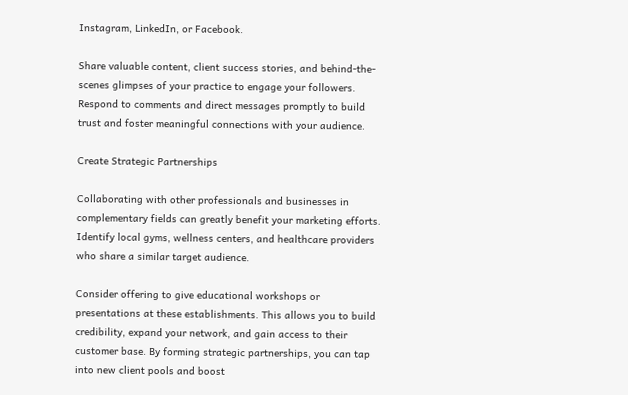Instagram, LinkedIn, or Facebook.

Share valuable content, client success stories, and behind-the-scenes glimpses of your practice to engage your followers. Respond to comments and direct messages promptly to build trust and foster meaningful connections with your audience.

Create Strategic Partnerships

Collaborating with other professionals and businesses in complementary fields can greatly benefit your marketing efforts. Identify local gyms, wellness centers, and healthcare providers who share a similar target audience.

Consider offering to give educational workshops or presentations at these establishments. This allows you to build credibility, expand your network, and gain access to their customer base. By forming strategic partnerships, you can tap into new client pools and boost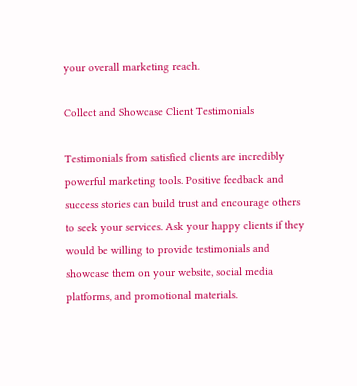your overall marketing reach.

Collect and Showcase Client Testimonials

Testimonials from satisfied clients are incredibly powerful marketing tools. Positive feedback and success stories can build trust and encourage others to seek your services. Ask your happy clients if they would be willing to provide testimonials and showcase them on your website, social media platforms, and promotional materials.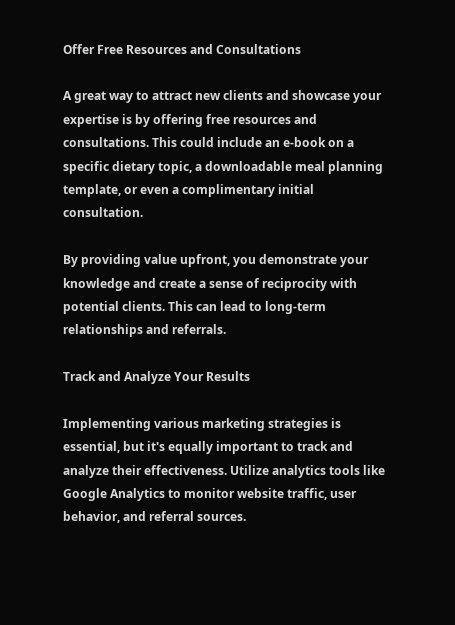Offer Free Resources and Consultations

A great way to attract new clients and showcase your expertise is by offering free resources and consultations. This could include an e-book on a specific dietary topic, a downloadable meal planning template, or even a complimentary initial consultation.

By providing value upfront, you demonstrate your knowledge and create a sense of reciprocity with potential clients. This can lead to long-term relationships and referrals.

Track and Analyze Your Results

Implementing various marketing strategies is essential, but it's equally important to track and analyze their effectiveness. Utilize analytics tools like Google Analytics to monitor website traffic, user behavior, and referral sources.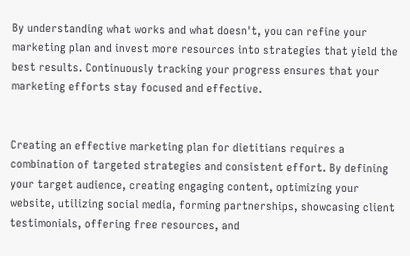By understanding what works and what doesn't, you can refine your marketing plan and invest more resources into strategies that yield the best results. Continuously tracking your progress ensures that your marketing efforts stay focused and effective.


Creating an effective marketing plan for dietitians requires a combination of targeted strategies and consistent effort. By defining your target audience, creating engaging content, optimizing your website, utilizing social media, forming partnerships, showcasing client testimonials, offering free resources, and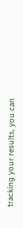tracking your results, you can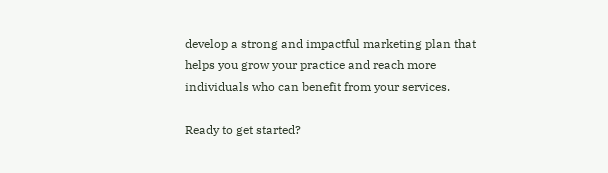develop a strong and impactful marketing plan that helps you grow your practice and reach more individuals who can benefit from your services.

Ready to get started?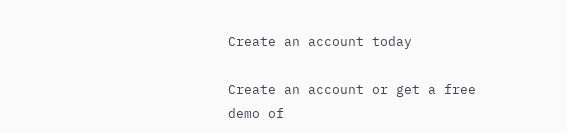Create an account today

Create an account or get a free demo of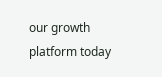our growth platform today